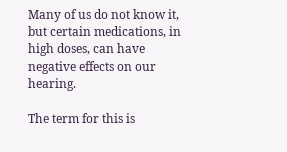Many of us do not know it, but certain medications, in high doses, can have negative effects on our hearing.

The term for this is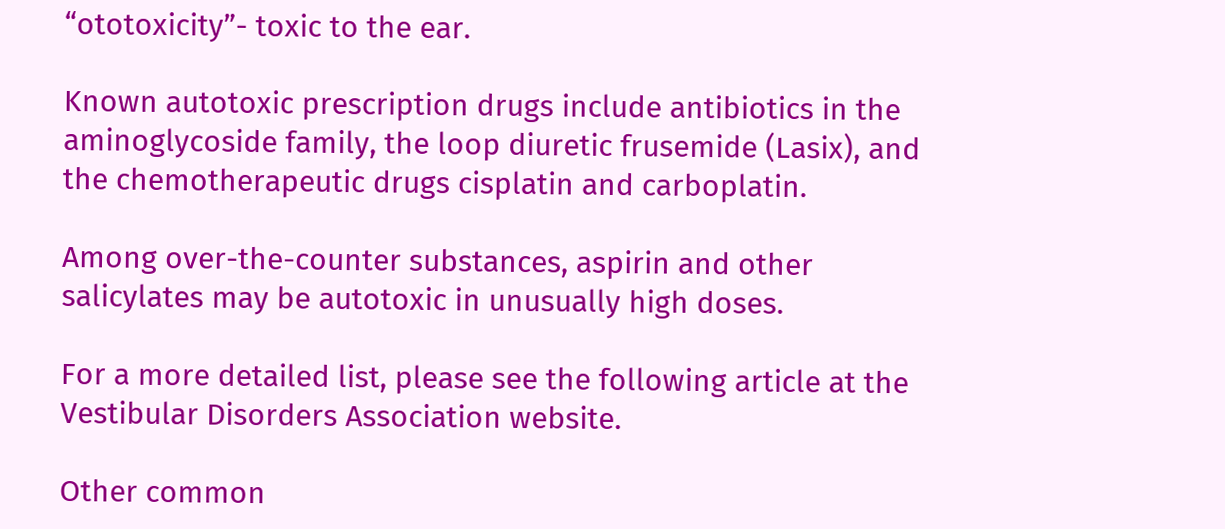“ototoxicity”- toxic to the ear.

Known autotoxic prescription drugs include antibiotics in the aminoglycoside family, the loop diuretic frusemide (Lasix), and the chemotherapeutic drugs cisplatin and carboplatin.

Among over-the-counter substances, aspirin and other salicylates may be autotoxic in unusually high doses.

For a more detailed list, please see the following article at the Vestibular Disorders Association website.

Other common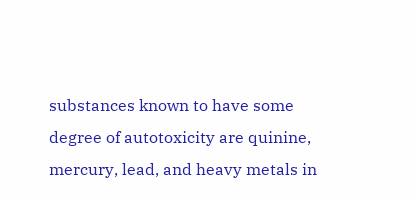substances known to have some degree of autotoxicity are quinine, mercury, lead, and heavy metals in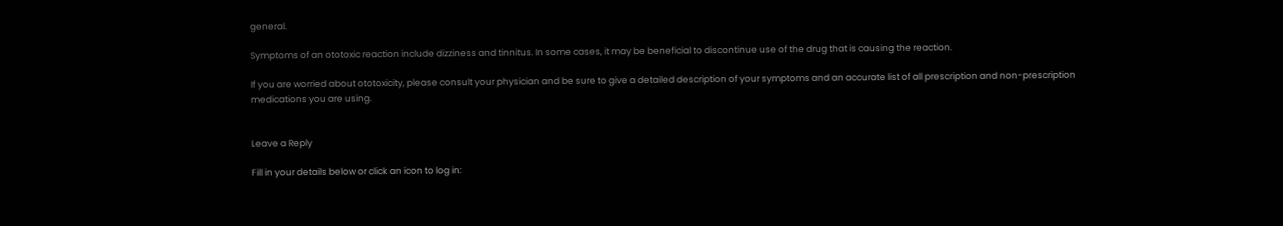general.

Symptoms of an ototoxic reaction include dizziness and tinnitus. In some cases, it may be beneficial to discontinue use of the drug that is causing the reaction.

If you are worried about ototoxicity, please consult your physician and be sure to give a detailed description of your symptoms and an accurate list of all prescription and non-prescription medications you are using.


Leave a Reply

Fill in your details below or click an icon to log in: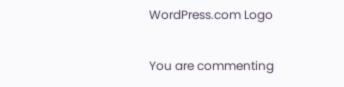WordPress.com Logo

You are commenting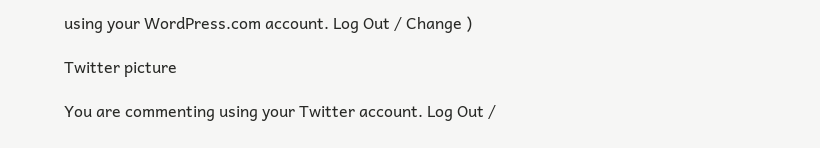using your WordPress.com account. Log Out / Change )

Twitter picture

You are commenting using your Twitter account. Log Out /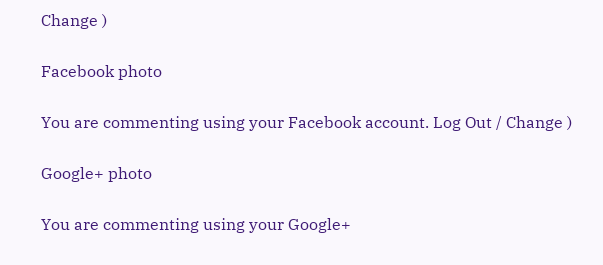Change )

Facebook photo

You are commenting using your Facebook account. Log Out / Change )

Google+ photo

You are commenting using your Google+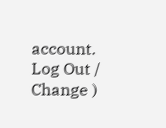account. Log Out / Change )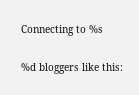Connecting to %s

%d bloggers like this: